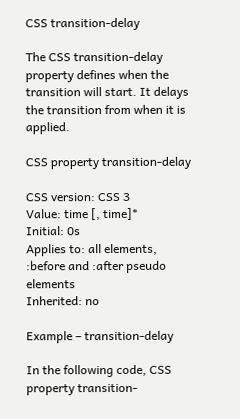CSS transition-delay

The CSS transition-delay property defines when the transition will start. It delays the transition from when it is applied.

CSS property transition-delay

CSS version: CSS 3
Value: time [, time]*
Initial: 0s
Applies to: all elements, :before and :after pseudo elements
Inherited: no

Example – transition-delay

In the following code, CSS property transition-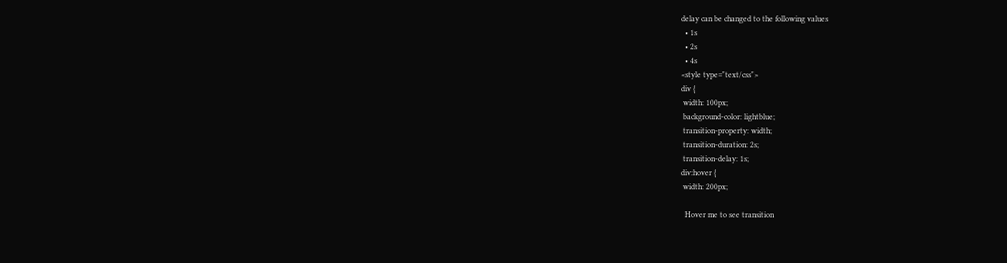delay can be changed to the following values
  • 1s
  • 2s
  • 4s
<style type="text/css">
div {
 width: 100px;
 background-color: lightblue;
 transition-property: width;
 transition-duration: 2s;
 transition-delay: 1s;
div:hover {
 width: 200px;

  Hover me to see transition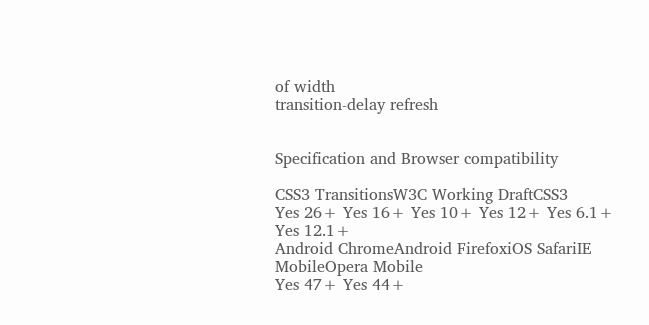of width
transition-delay refresh


Specification and Browser compatibility

CSS3 TransitionsW3C Working DraftCSS3
Yes 26+ Yes 16+ Yes 10+ Yes 12+ Yes 6.1+ Yes 12.1+
Android ChromeAndroid FirefoxiOS SafariIE MobileOpera Mobile
Yes 47+ Yes 44+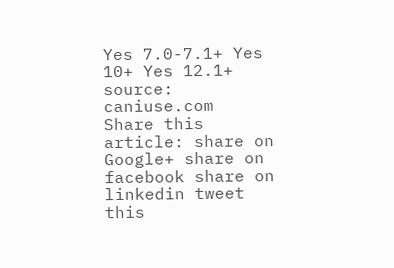Yes 7.0-7.1+ Yes 10+ Yes 12.1+
source: caniuse.com
Share this article: share on Google+ share on facebook share on linkedin tweet this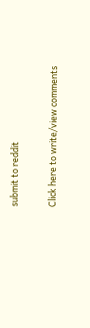submit to reddit


Click here to write/view comments